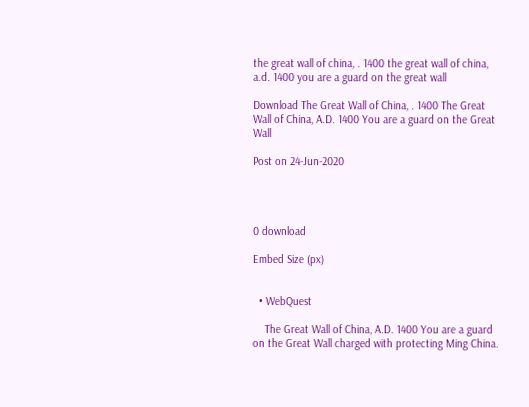the great wall of china, . 1400 the great wall of china, a.d. 1400 you are a guard on the great wall

Download The Great Wall of China, . 1400 The Great Wall of China, A.D. 1400 You are a guard on the Great Wall

Post on 24-Jun-2020




0 download

Embed Size (px)


  • WebQuest

    The Great Wall of China, A.D. 1400 You are a guard on the Great Wall charged with protecting Ming China.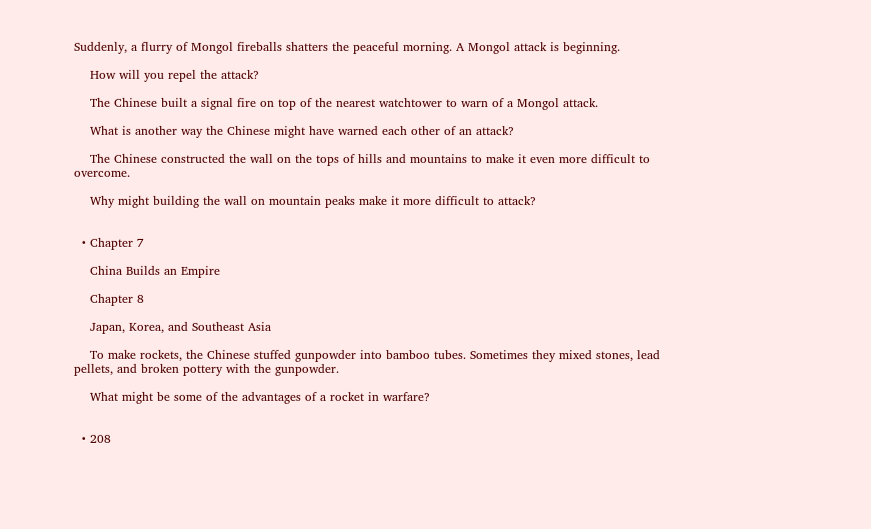Suddenly, a flurry of Mongol fireballs shatters the peaceful morning. A Mongol attack is beginning.

    How will you repel the attack?

    The Chinese built a signal fire on top of the nearest watchtower to warn of a Mongol attack.

    What is another way the Chinese might have warned each other of an attack?

    The Chinese constructed the wall on the tops of hills and mountains to make it even more difficult to overcome.

    Why might building the wall on mountain peaks make it more difficult to attack?


  • Chapter 7

    China Builds an Empire

    Chapter 8

    Japan, Korea, and Southeast Asia

    To make rockets, the Chinese stuffed gunpowder into bamboo tubes. Sometimes they mixed stones, lead pellets, and broken pottery with the gunpowder.

    What might be some of the advantages of a rocket in warfare?


  • 208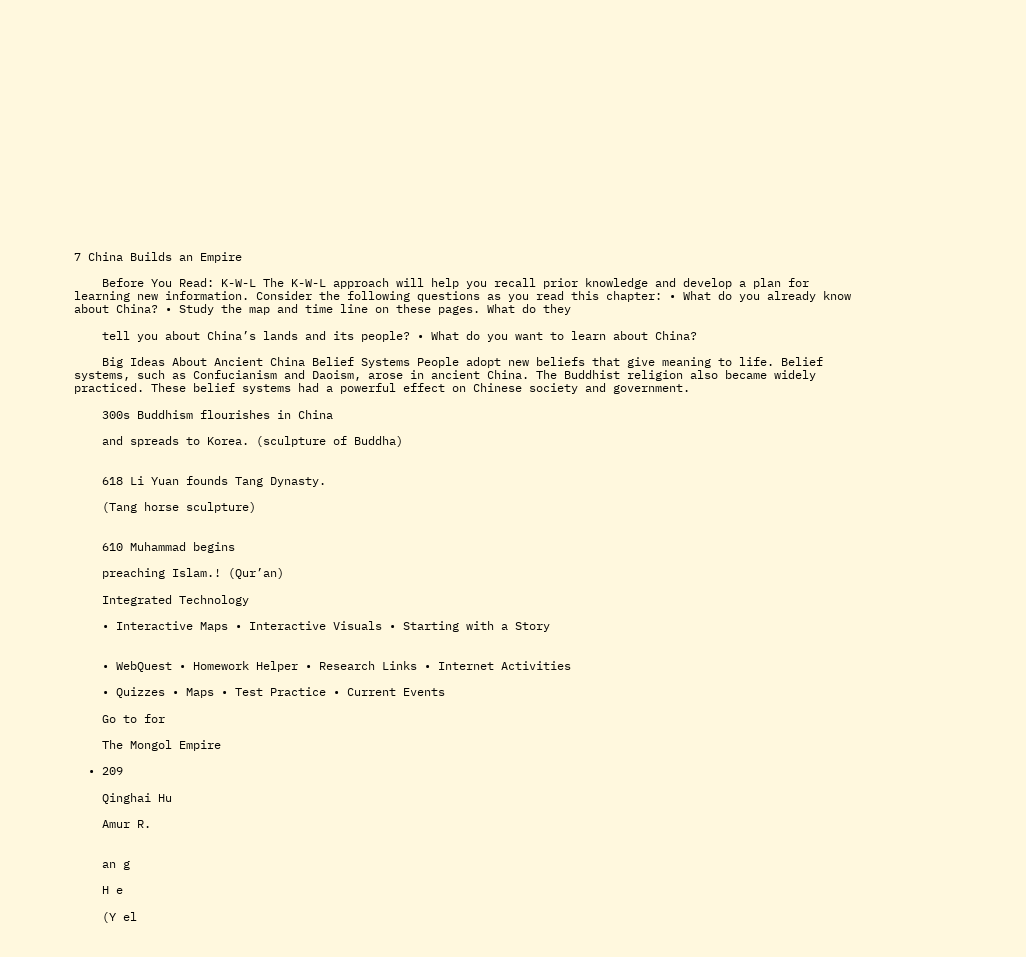7 China Builds an Empire

    Before You Read: K-W-L The K-W-L approach will help you recall prior knowledge and develop a plan for learning new information. Consider the following questions as you read this chapter: • What do you already know about China? • Study the map and time line on these pages. What do they

    tell you about China’s lands and its people? • What do you want to learn about China?

    Big Ideas About Ancient China Belief Systems People adopt new beliefs that give meaning to life. Belief systems, such as Confucianism and Daoism, arose in ancient China. The Buddhist religion also became widely practiced. These belief systems had a powerful effect on Chinese society and government.

    300s Buddhism flourishes in China

    and spreads to Korea. (sculpture of Buddha)


    618 Li Yuan founds Tang Dynasty.

    (Tang horse sculpture)


    610 Muhammad begins

    preaching Islam.! (Qur’an)

    Integrated Technology

    • Interactive Maps • Interactive Visuals • Starting with a Story


    • WebQuest • Homework Helper • Research Links • Internet Activities

    • Quizzes • Maps • Test Practice • Current Events

    Go to for

    The Mongol Empire

  • 209

    Qinghai Hu

    Amur R.


    an g

    H e

    (Y el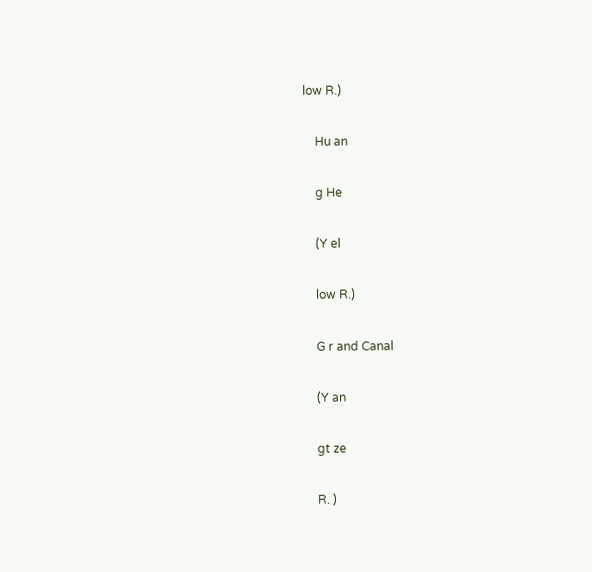low R.)

    Hu an

    g He

    (Y el

    low R.)

    G r and Canal

    (Y an

    gt ze

    R. )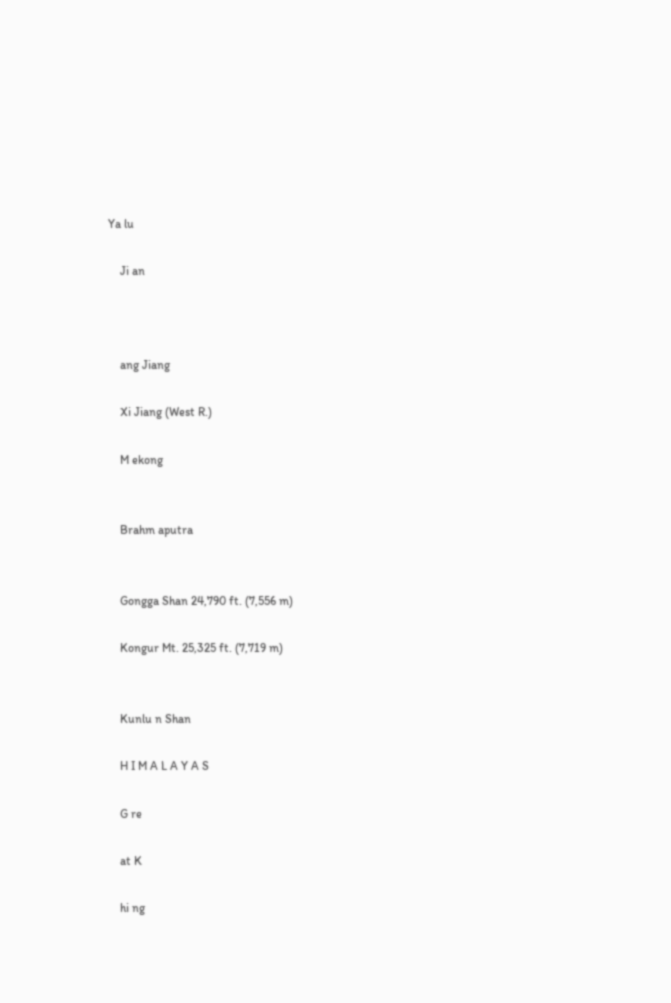Ya lu

    Ji an



    ang Jiang

    Xi Jiang (West R.)

    M ekong


    Brahm aputra


    Gongga Shan 24,790 ft. (7,556 m)

    Kongur Mt. 25,325 ft. (7,719 m)


    Kunlu n Shan

    H I M A L A Y A S

    G re

    at K

    hi ng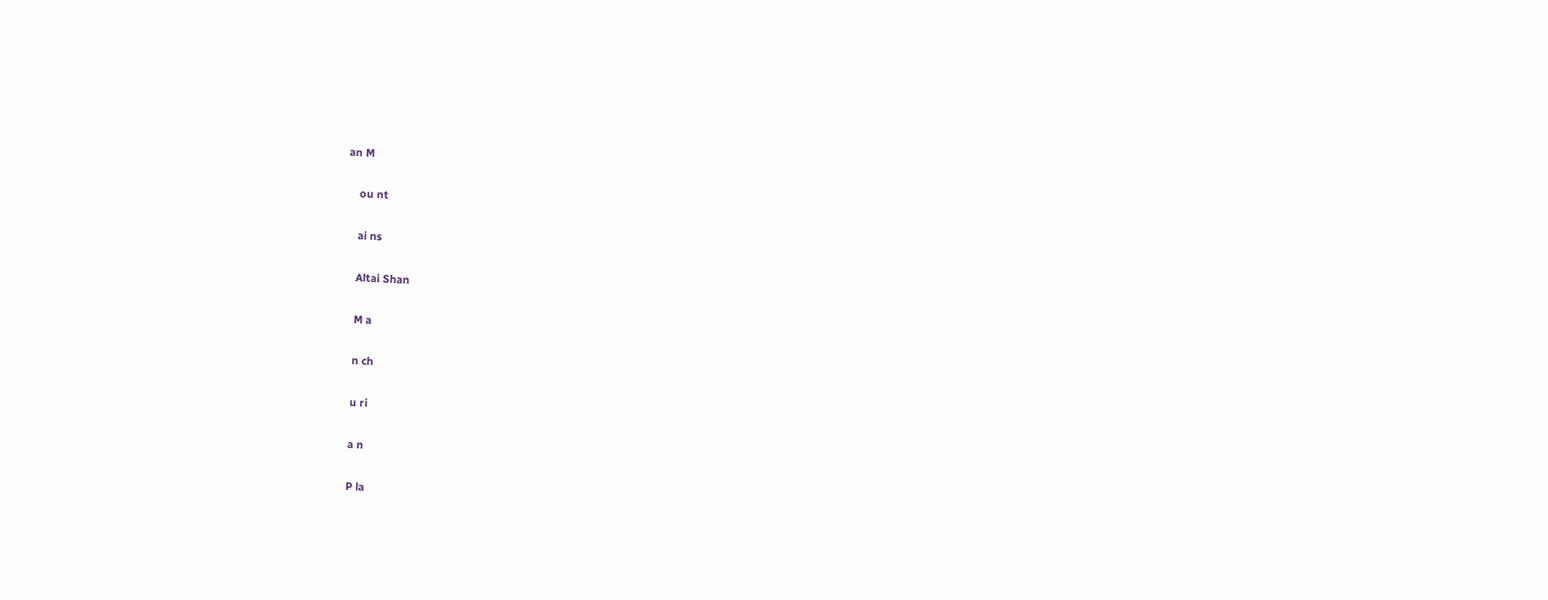an M

    ou nt

    ai ns

    Altai Shan

    M a

    n ch

    u ri

    a n

    P la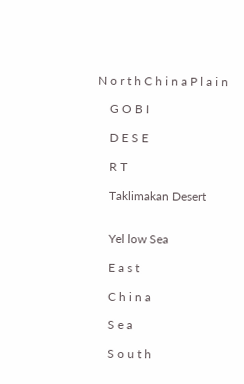N o r t h C h i n a P l a i n

    G O B I

    D E S E

    R T

    Taklimakan Desert


    Yel low Sea

    E a s t

    C h i n a

    S e a

    S o u t h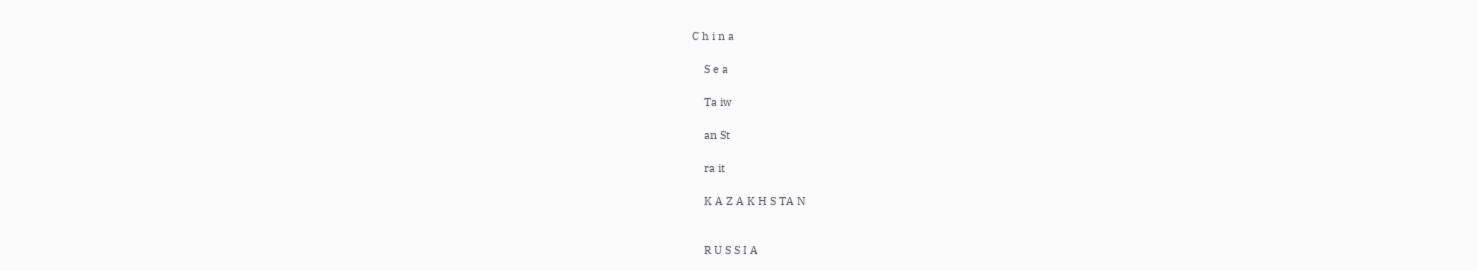C h i n a

    S e a

    Ta iw

    an St

    ra it

    K A Z A K H S TA N


    R U S S I A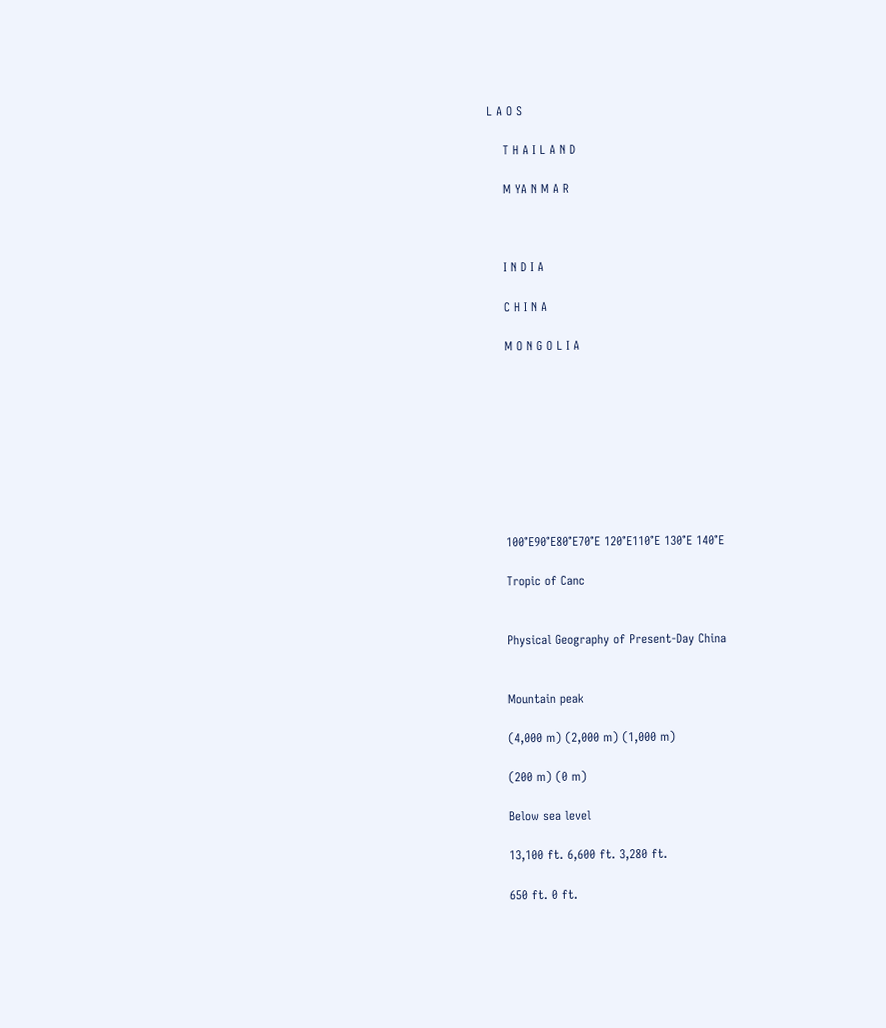L A O S

    T H A I L A N D

    M YA N M A R



    I N D I A

    C H I N A

    M O N G O L I A









    100°E90°E80°E70°E 120°E110°E 130°E 140°E

    Tropic of Canc


    Physical Geography of Present-Day China


    Mountain peak

    (4,000 m) (2,000 m) (1,000 m)

    (200 m) (0 m)

    Below sea level

    13,100 ft. 6,600 ft. 3,280 ft.

    650 ft. 0 ft.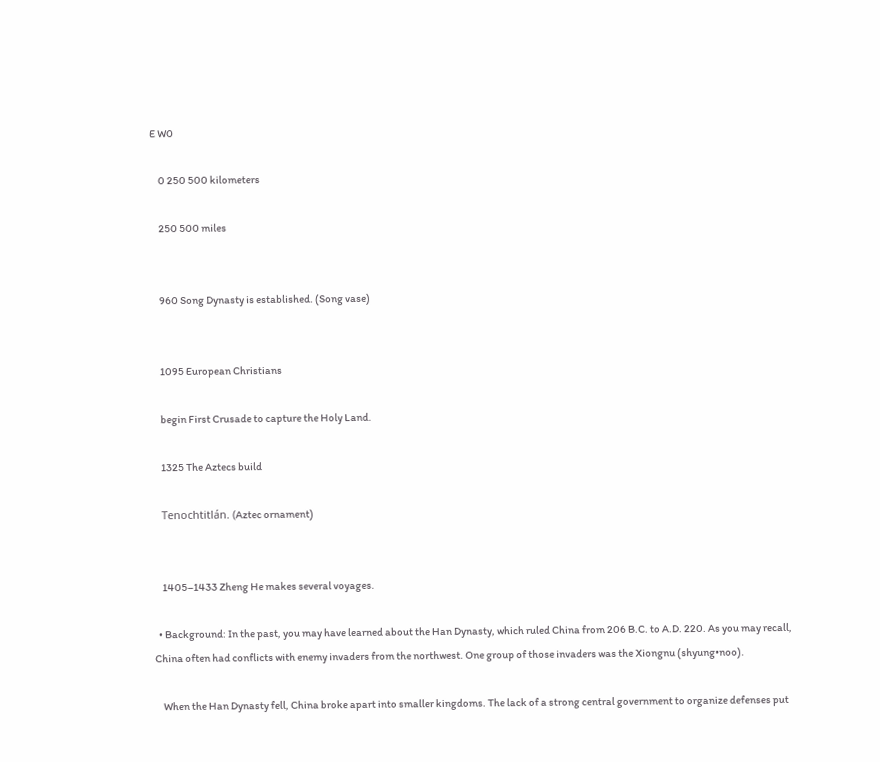E W0

    0 250 500 kilometers

    250 500 miles


    960 Song Dynasty is established. (Song vase)


    1095 European Christians

    begin First Crusade to capture the Holy Land.

    1325 The Aztecs build

    Tenochtitlán. (Aztec ornament)


    1405–1433 Zheng He makes several voyages.

  • Background: In the past, you may have learned about the Han Dynasty, which ruled China from 206 B.C. to A.D. 220. As you may recall, China often had conflicts with enemy invaders from the northwest. One group of those invaders was the Xiongnu (shyung•noo).

    When the Han Dynasty fell, China broke apart into smaller kingdoms. The lack of a strong central government to organize defenses put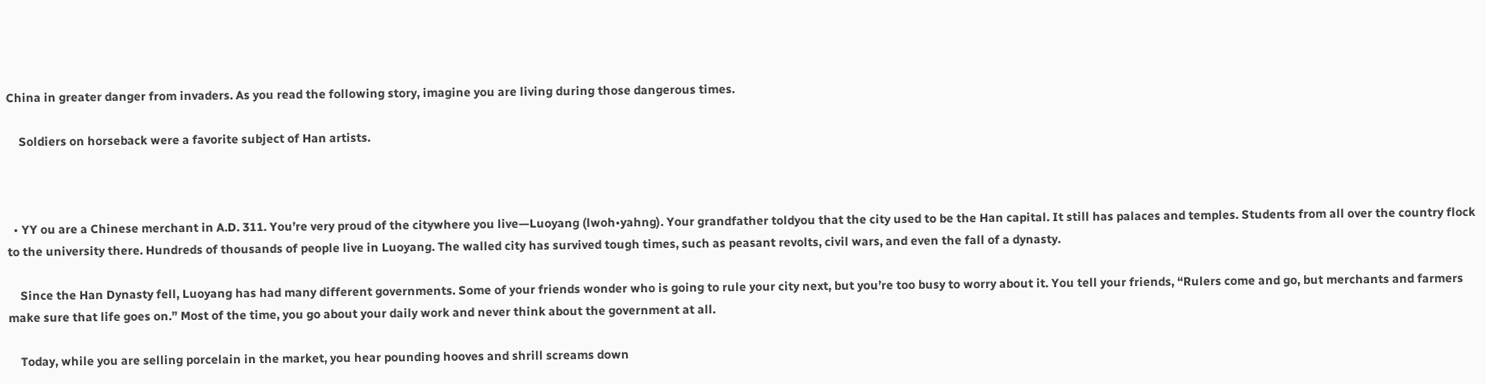China in greater danger from invaders. As you read the following story, imagine you are living during those dangerous times.

    Soldiers on horseback were a favorite subject of Han artists.



  • YY ou are a Chinese merchant in A.D. 311. You’re very proud of the citywhere you live—Luoyang (lwoh•yahng). Your grandfather toldyou that the city used to be the Han capital. It still has palaces and temples. Students from all over the country flock to the university there. Hundreds of thousands of people live in Luoyang. The walled city has survived tough times, such as peasant revolts, civil wars, and even the fall of a dynasty.

    Since the Han Dynasty fell, Luoyang has had many different governments. Some of your friends wonder who is going to rule your city next, but you’re too busy to worry about it. You tell your friends, “Rulers come and go, but merchants and farmers make sure that life goes on.” Most of the time, you go about your daily work and never think about the government at all.

    Today, while you are selling porcelain in the market, you hear pounding hooves and shrill screams down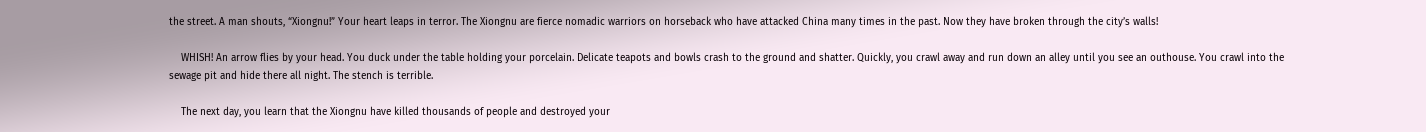the street. A man shouts, “Xiongnu!” Your heart leaps in terror. The Xiongnu are fierce nomadic warriors on horseback who have attacked China many times in the past. Now they have broken through the city’s walls!

    WHISH! An arrow flies by your head. You duck under the table holding your porcelain. Delicate teapots and bowls crash to the ground and shatter. Quickly, you crawl away and run down an alley until you see an outhouse. You crawl into the sewage pit and hide there all night. The stench is terrible.

    The next day, you learn that the Xiongnu have killed thousands of people and destroyed your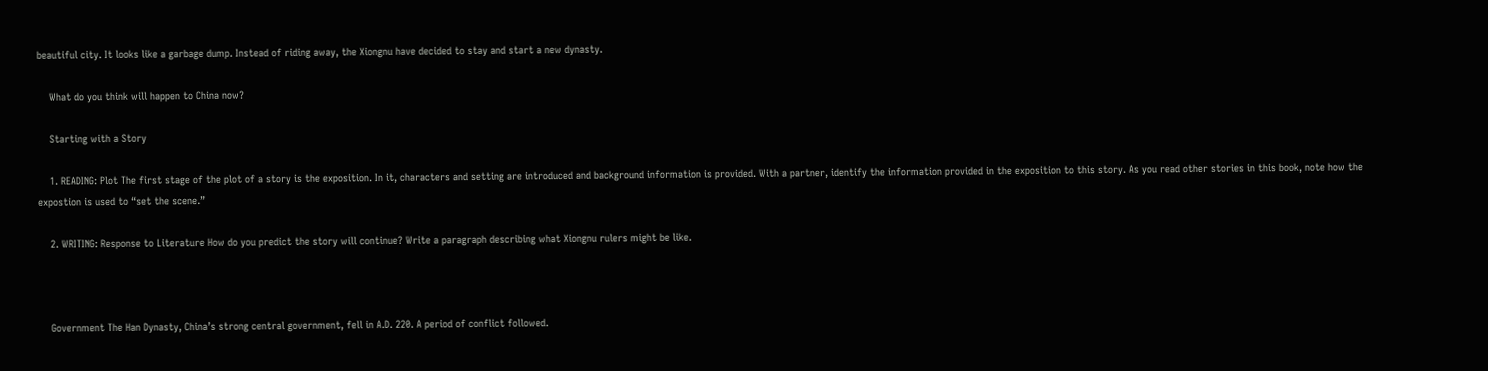beautiful city. It looks like a garbage dump. Instead of riding away, the Xiongnu have decided to stay and start a new dynasty.

    What do you think will happen to China now?

    Starting with a Story

    1. READING: Plot The first stage of the plot of a story is the exposition. In it, characters and setting are introduced and background information is provided. With a partner, identify the information provided in the exposition to this story. As you read other stories in this book, note how the expostion is used to “set the scene.”

    2. WRITING: Response to Literature How do you predict the story will continue? Write a paragraph describing what Xiongnu rulers might be like.



    Government The Han Dynasty, China’s strong central government, fell in A.D. 220. A period of conflict followed.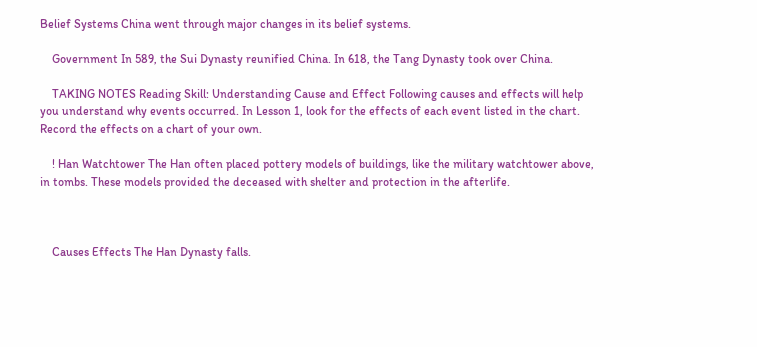Belief Systems China went through major changes in its belief systems.

    Government In 589, the Sui Dynasty reunified China. In 618, the Tang Dynasty took over China.

    TAKING NOTES Reading Skill: Understanding Cause and Effect Following causes and effects will help you understand why events occurred. In Lesson 1, look for the effects of each event listed in the chart. Record the effects on a chart of your own.

    ! Han Watchtower The Han often placed pottery models of buildings, like the military watchtower above, in tombs. These models provided the deceased with shelter and protection in the afterlife.



    Causes Effects The Han Dynasty falls.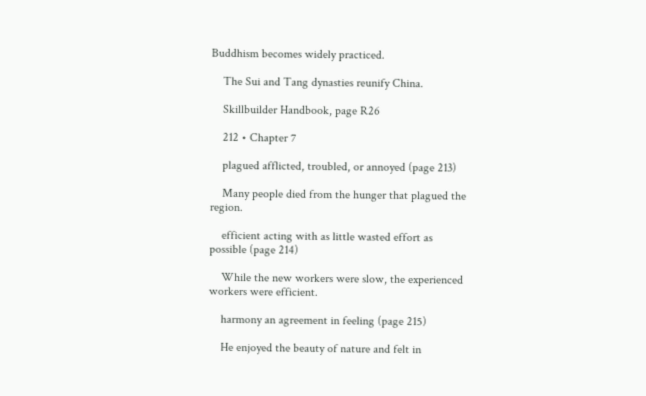Buddhism becomes widely practiced.

    The Sui and Tang dynasties reunify China.

    Skillbuilder Handbook, page R26

    212 • Chapter 7

    plagued afflicted, troubled, or annoyed (page 213)

    Many people died from the hunger that plagued the region.

    efficient acting with as little wasted effort as possible (page 214)

    While the new workers were slow, the experienced workers were efficient.

    harmony an agreement in feeling (page 215)

    He enjoyed the beauty of nature and felt in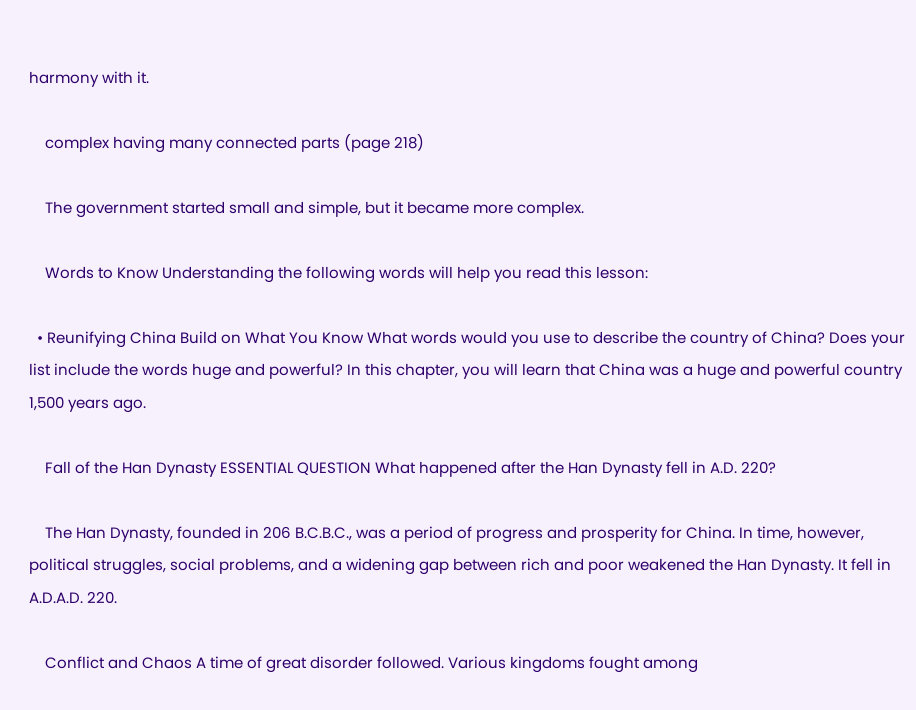harmony with it.

    complex having many connected parts (page 218)

    The government started small and simple, but it became more complex.

    Words to Know Understanding the following words will help you read this lesson:

  • Reunifying China Build on What You Know What words would you use to describe the country of China? Does your list include the words huge and powerful? In this chapter, you will learn that China was a huge and powerful country 1,500 years ago.

    Fall of the Han Dynasty ESSENTIAL QUESTION What happened after the Han Dynasty fell in A.D. 220?

    The Han Dynasty, founded in 206 B.C.B.C., was a period of progress and prosperity for China. In time, however, political struggles, social problems, and a widening gap between rich and poor weakened the Han Dynasty. It fell in A.D.A.D. 220.

    Conflict and Chaos A time of great disorder followed. Various kingdoms fought among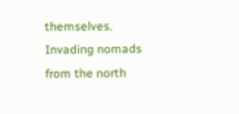themselves. Invading nomads from the north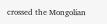crossed the Mongolian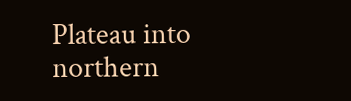Plateau into northern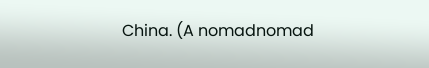China. (A nomadnomad